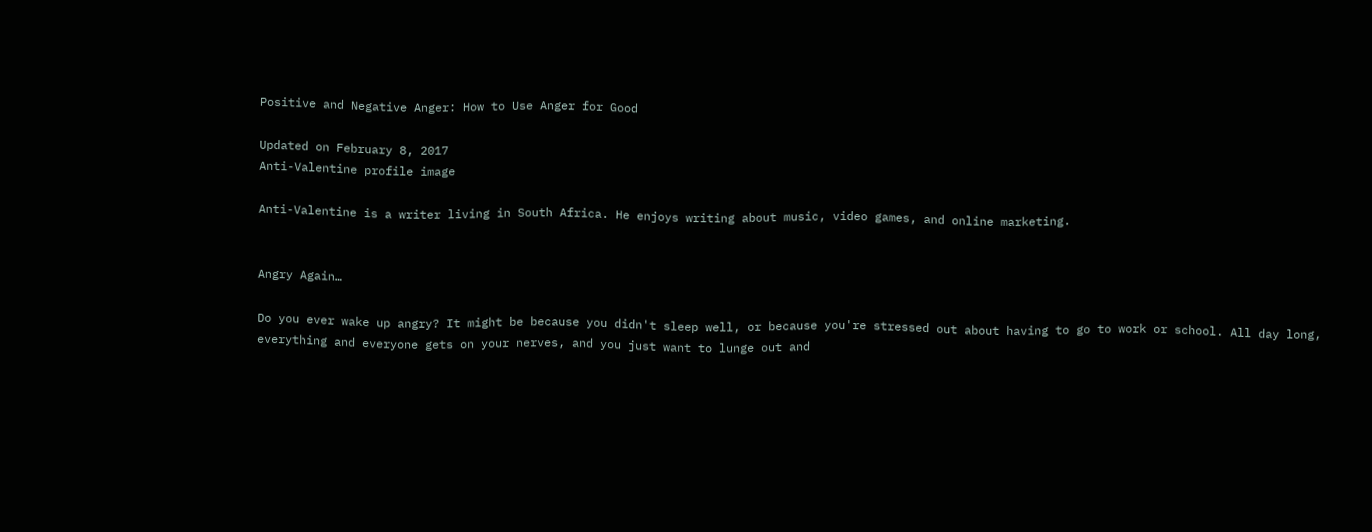Positive and Negative Anger: How to Use Anger for Good

Updated on February 8, 2017
Anti-Valentine profile image

Anti-Valentine is a writer living in South Africa. He enjoys writing about music, video games, and online marketing.


Angry Again…

Do you ever wake up angry? It might be because you didn't sleep well, or because you're stressed out about having to go to work or school. All day long, everything and everyone gets on your nerves, and you just want to lunge out and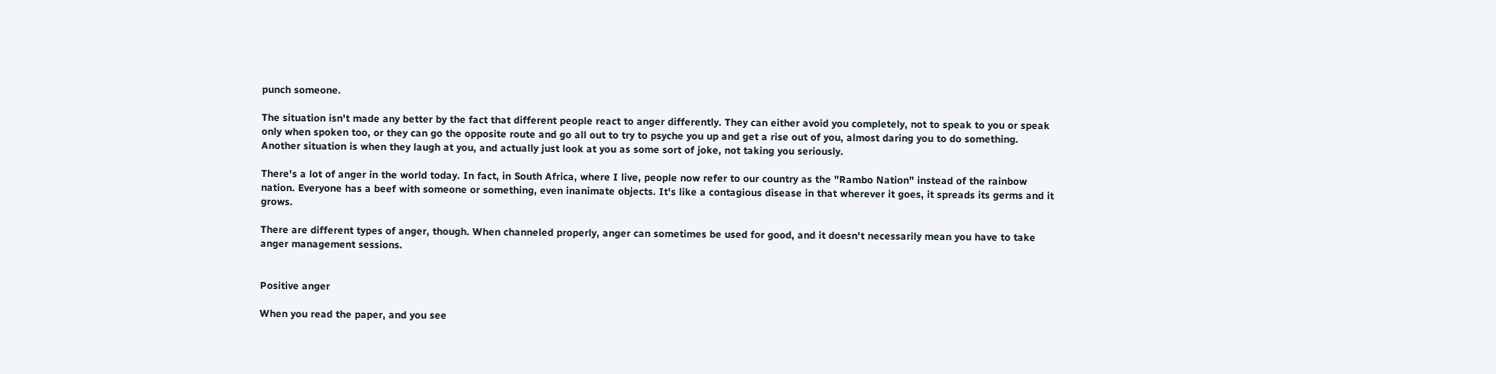punch someone.

The situation isn't made any better by the fact that different people react to anger differently. They can either avoid you completely, not to speak to you or speak only when spoken too, or they can go the opposite route and go all out to try to psyche you up and get a rise out of you, almost daring you to do something. Another situation is when they laugh at you, and actually just look at you as some sort of joke, not taking you seriously.

There's a lot of anger in the world today. In fact, in South Africa, where I live, people now refer to our country as the "Rambo Nation" instead of the rainbow nation. Everyone has a beef with someone or something, even inanimate objects. It's like a contagious disease in that wherever it goes, it spreads its germs and it grows.

There are different types of anger, though. When channeled properly, anger can sometimes be used for good, and it doesn't necessarily mean you have to take anger management sessions.


Positive anger

When you read the paper, and you see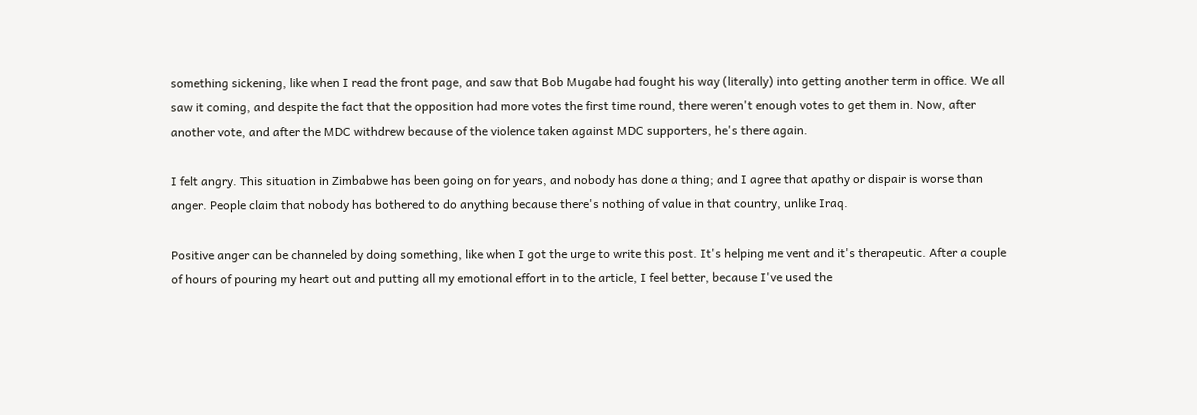something sickening, like when I read the front page, and saw that Bob Mugabe had fought his way (literally) into getting another term in office. We all saw it coming, and despite the fact that the opposition had more votes the first time round, there weren't enough votes to get them in. Now, after another vote, and after the MDC withdrew because of the violence taken against MDC supporters, he's there again.

I felt angry. This situation in Zimbabwe has been going on for years, and nobody has done a thing; and I agree that apathy or dispair is worse than anger. People claim that nobody has bothered to do anything because there's nothing of value in that country, unlike Iraq.

Positive anger can be channeled by doing something, like when I got the urge to write this post. It's helping me vent and it's therapeutic. After a couple of hours of pouring my heart out and putting all my emotional effort in to the article, I feel better, because I've used the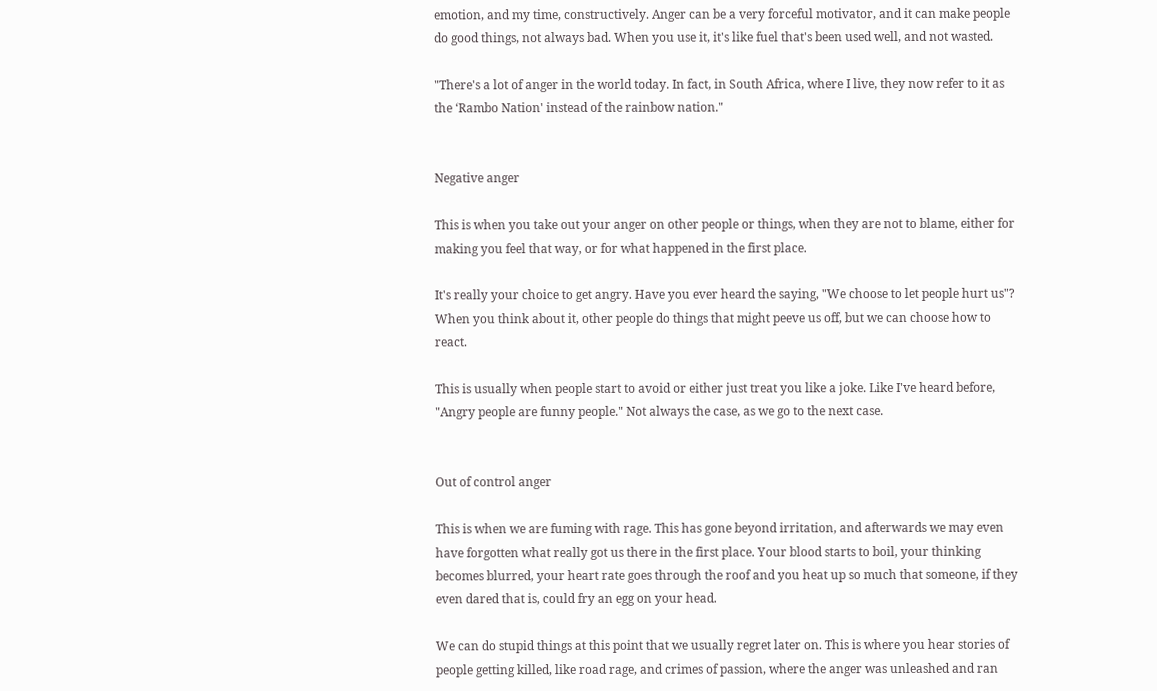emotion, and my time, constructively. Anger can be a very forceful motivator, and it can make people do good things, not always bad. When you use it, it's like fuel that's been used well, and not wasted.

"There's a lot of anger in the world today. In fact, in South Africa, where I live, they now refer to it as the ‘Rambo Nation' instead of the rainbow nation."


Negative anger

This is when you take out your anger on other people or things, when they are not to blame, either for making you feel that way, or for what happened in the first place.

It's really your choice to get angry. Have you ever heard the saying, "We choose to let people hurt us"? When you think about it, other people do things that might peeve us off, but we can choose how to react.

This is usually when people start to avoid or either just treat you like a joke. Like I've heard before, "Angry people are funny people." Not always the case, as we go to the next case.


Out of control anger

This is when we are fuming with rage. This has gone beyond irritation, and afterwards we may even have forgotten what really got us there in the first place. Your blood starts to boil, your thinking becomes blurred, your heart rate goes through the roof and you heat up so much that someone, if they even dared that is, could fry an egg on your head.

We can do stupid things at this point that we usually regret later on. This is where you hear stories of people getting killed, like road rage, and crimes of passion, where the anger was unleashed and ran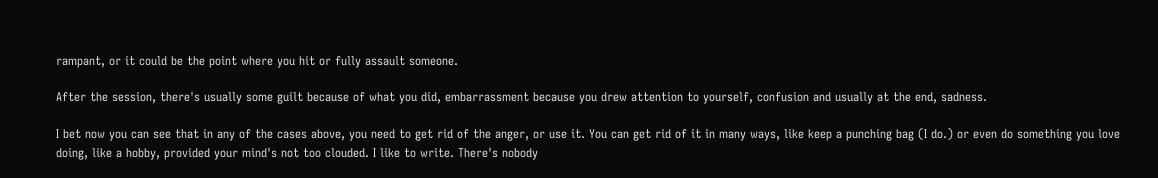rampant, or it could be the point where you hit or fully assault someone.

After the session, there's usually some guilt because of what you did, embarrassment because you drew attention to yourself, confusion and usually at the end, sadness.

I bet now you can see that in any of the cases above, you need to get rid of the anger, or use it. You can get rid of it in many ways, like keep a punching bag (I do.) or even do something you love doing, like a hobby, provided your mind's not too clouded. I like to write. There's nobody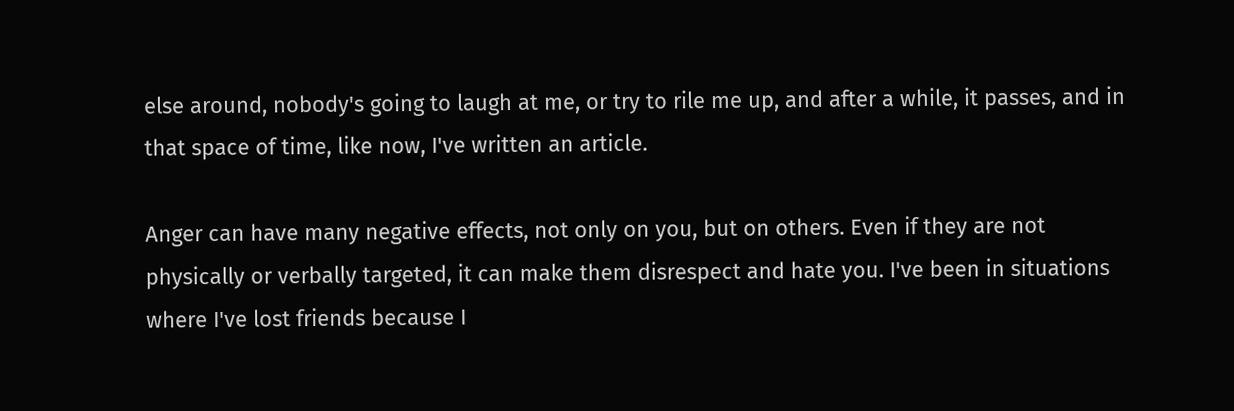else around, nobody's going to laugh at me, or try to rile me up, and after a while, it passes, and in that space of time, like now, I've written an article.

Anger can have many negative effects, not only on you, but on others. Even if they are not physically or verbally targeted, it can make them disrespect and hate you. I've been in situations where I've lost friends because I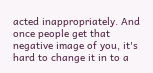acted inappropriately. And once people get that negative image of you, it's hard to change it in to a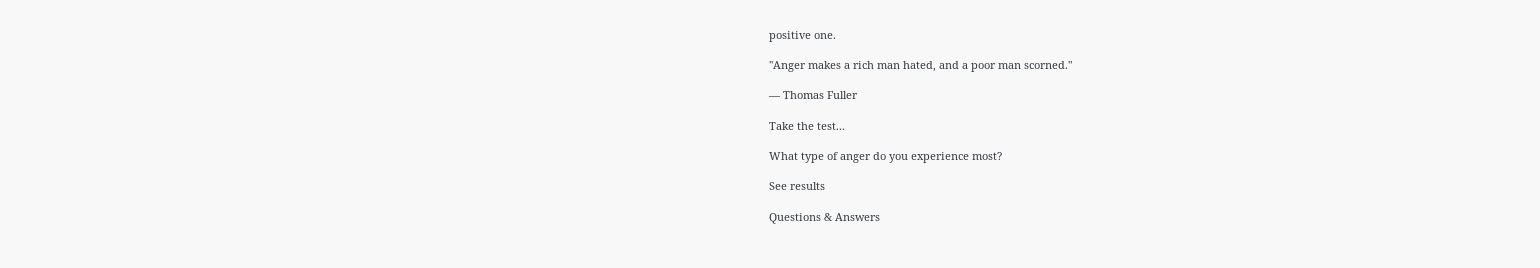positive one.

"Anger makes a rich man hated, and a poor man scorned."

— Thomas Fuller

Take the test...

What type of anger do you experience most?

See results

Questions & Answers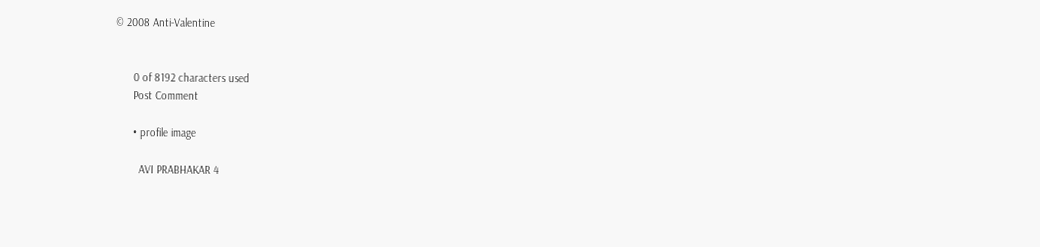© 2008 Anti-Valentine


      0 of 8192 characters used
      Post Comment

      • profile image

        AVI PRABHAKAR 4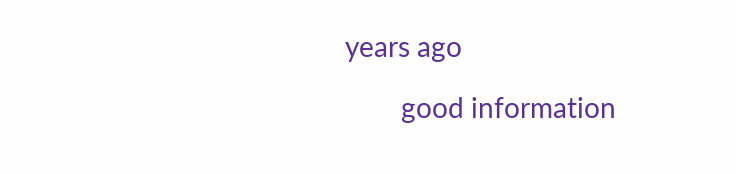years ago

        good information